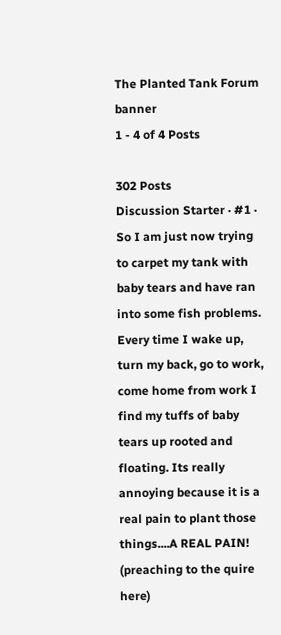The Planted Tank Forum banner
1 - 4 of 4 Posts

302 Posts
Discussion Starter · #1 ·
So I am just now trying to carpet my tank with baby tears and have ran into some fish problems. Every time I wake up, turn my back, go to work, come home from work I find my tuffs of baby tears up rooted and floating. Its really annoying because it is a real pain to plant those things....A REAL PAIN! (preaching to the quire here)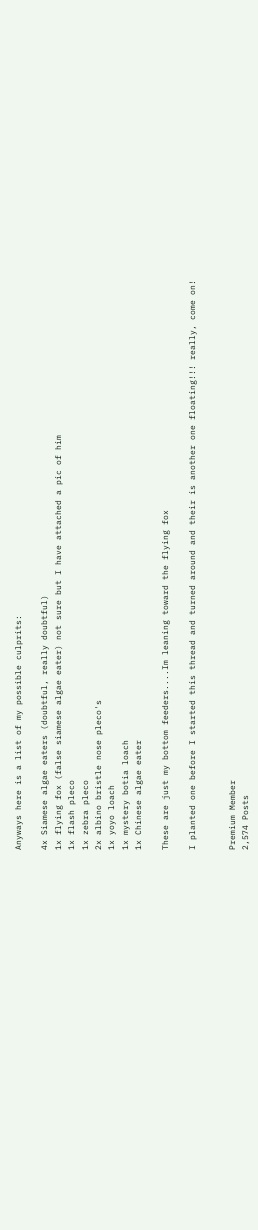Anyways here is a list of my possible culprits:

4x Siamese algae eaters (doubtful, really doubtful)
1x flying fox (false siamese algae eater) not sure but I have attached a pic of him
1x flash pleco
1x zebra pleco
2x albino bristle nose pleco's
1x yoyo loach
1x mystery botia loach
1x Chinese algae eater

These are just my bottom feeders....Im leaning toward the flying fox

I planted one before I started this thread and turned around and their is another one floating!!! really, come on!


Premium Member
2,574 Posts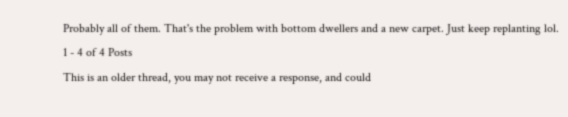Probably all of them. That's the problem with bottom dwellers and a new carpet. Just keep replanting lol.
1 - 4 of 4 Posts
This is an older thread, you may not receive a response, and could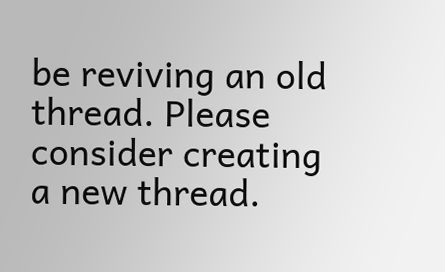be reviving an old thread. Please consider creating a new thread.